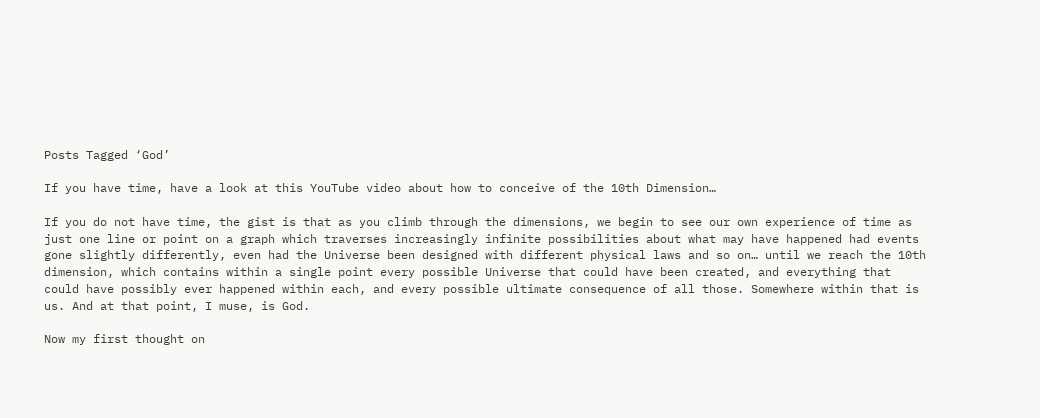Posts Tagged ‘God’

If you have time, have a look at this YouTube video about how to conceive of the 10th Dimension…

If you do not have time, the gist is that as you climb through the dimensions, we begin to see our own experience of time as just one line or point on a graph which traverses increasingly infinite possibilities about what may have happened had events gone slightly differently, even had the Universe been designed with different physical laws and so on… until we reach the 10th dimension, which contains within a single point every possible Universe that could have been created, and everything that could have possibly ever happened within each, and every possible ultimate consequence of all those. Somewhere within that is us. And at that point, I muse, is God.

Now my first thought on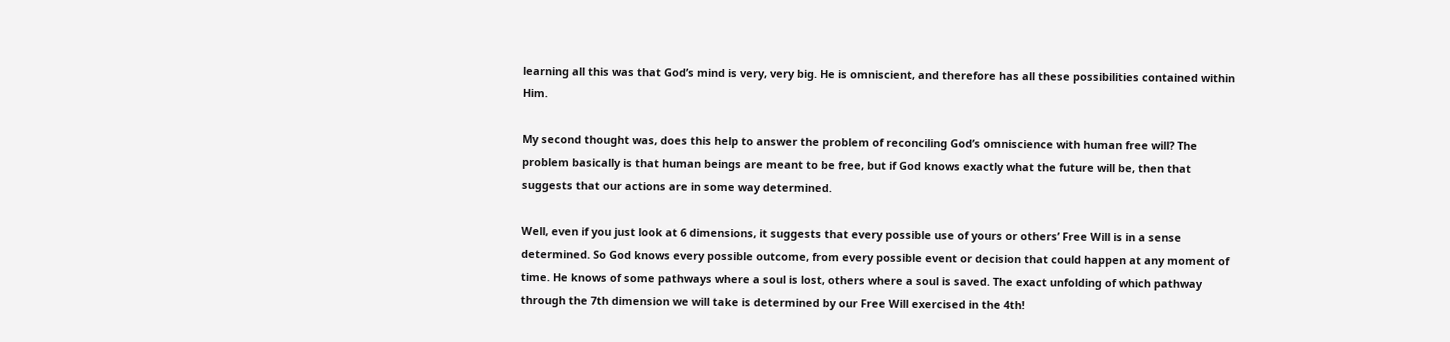learning all this was that God’s mind is very, very big. He is omniscient, and therefore has all these possibilities contained within Him.

My second thought was, does this help to answer the problem of reconciling God’s omniscience with human free will? The problem basically is that human beings are meant to be free, but if God knows exactly what the future will be, then that suggests that our actions are in some way determined.

Well, even if you just look at 6 dimensions, it suggests that every possible use of yours or others’ Free Will is in a sense determined. So God knows every possible outcome, from every possible event or decision that could happen at any moment of time. He knows of some pathways where a soul is lost, others where a soul is saved. The exact unfolding of which pathway through the 7th dimension we will take is determined by our Free Will exercised in the 4th!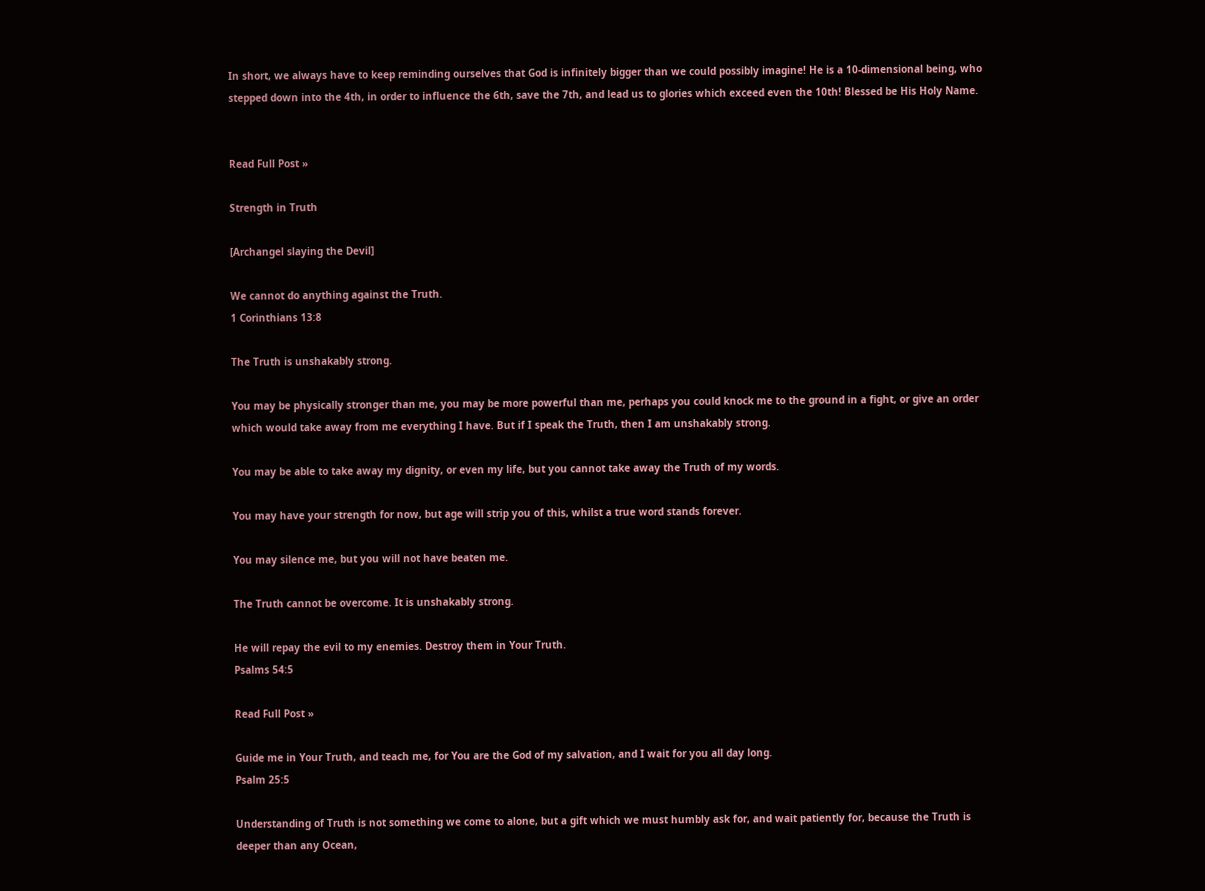In short, we always have to keep reminding ourselves that God is infinitely bigger than we could possibly imagine! He is a 10-dimensional being, who stepped down into the 4th, in order to influence the 6th, save the 7th, and lead us to glories which exceed even the 10th! Blessed be His Holy Name.


Read Full Post »

Strength in Truth

[Archangel slaying the Devil]

We cannot do anything against the Truth.
1 Corinthians 13:8

The Truth is unshakably strong.

You may be physically stronger than me, you may be more powerful than me, perhaps you could knock me to the ground in a fight, or give an order which would take away from me everything I have. But if I speak the Truth, then I am unshakably strong.

You may be able to take away my dignity, or even my life, but you cannot take away the Truth of my words.

You may have your strength for now, but age will strip you of this, whilst a true word stands forever.

You may silence me, but you will not have beaten me.

The Truth cannot be overcome. It is unshakably strong.

He will repay the evil to my enemies. Destroy them in Your Truth.
Psalms 54:5

Read Full Post »

Guide me in Your Truth, and teach me, for You are the God of my salvation, and I wait for you all day long.
Psalm 25:5

Understanding of Truth is not something we come to alone, but a gift which we must humbly ask for, and wait patiently for, because the Truth is deeper than any Ocean,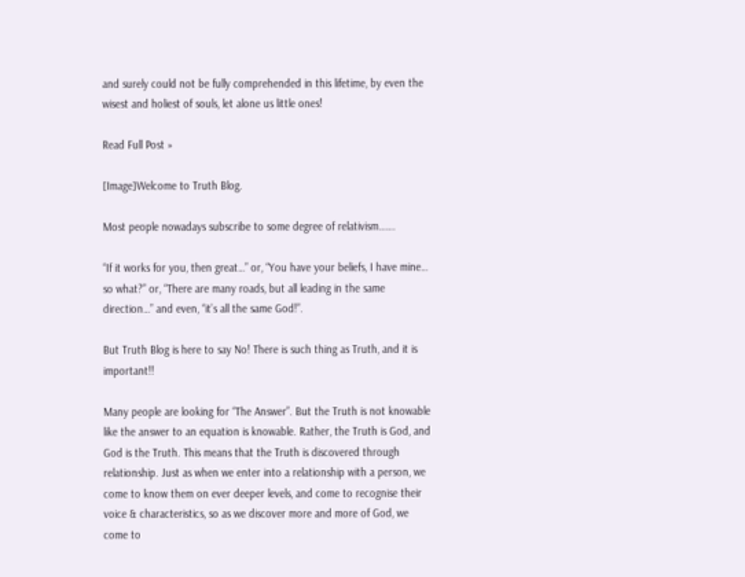and surely could not be fully comprehended in this lifetime, by even the wisest and holiest of souls, let alone us little ones!

Read Full Post »

[Image]Welcome to Truth Blog.

Most people nowadays subscribe to some degree of relativism…….

“If it works for you, then great…” or, “You have your beliefs, I have mine… so what?” or, “There are many roads, but all leading in the same direction…” and even, “it’s all the same God!”.

But Truth Blog is here to say No! There is such thing as Truth, and it is important!!

Many people are looking for “The Answer”. But the Truth is not knowable like the answer to an equation is knowable. Rather, the Truth is God, and God is the Truth. This means that the Truth is discovered through relationship. Just as when we enter into a relationship with a person, we come to know them on ever deeper levels, and come to recognise their voice & characteristics, so as we discover more and more of God, we come to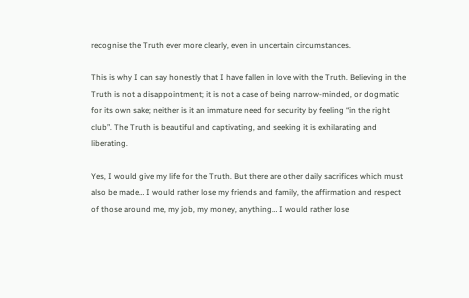recognise the Truth ever more clearly, even in uncertain circumstances.

This is why I can say honestly that I have fallen in love with the Truth. Believing in the Truth is not a disappointment; it is not a case of being narrow-minded, or dogmatic for its own sake; neither is it an immature need for security by feeling “in the right club”. The Truth is beautiful and captivating, and seeking it is exhilarating and liberating.

Yes, I would give my life for the Truth. But there are other daily sacrifices which must also be made… I would rather lose my friends and family, the affirmation and respect of those around me, my job, my money, anything… I would rather lose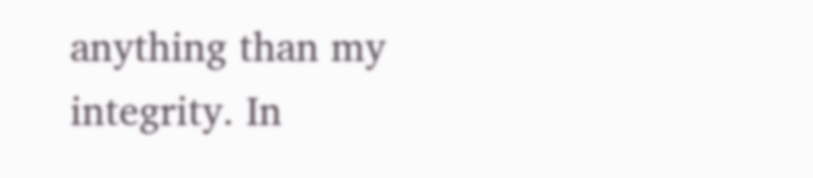anything than my integrity. In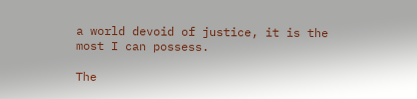a world devoid of justice, it is the most I can possess.

The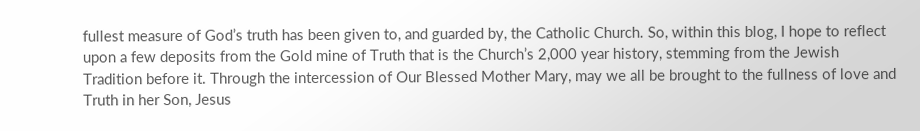fullest measure of God’s truth has been given to, and guarded by, the Catholic Church. So, within this blog, I hope to reflect upon a few deposits from the Gold mine of Truth that is the Church’s 2,000 year history, stemming from the Jewish Tradition before it. Through the intercession of Our Blessed Mother Mary, may we all be brought to the fullness of love and Truth in her Son, Jesus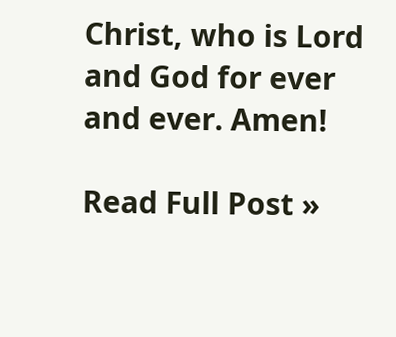Christ, who is Lord and God for ever and ever. Amen!

Read Full Post »